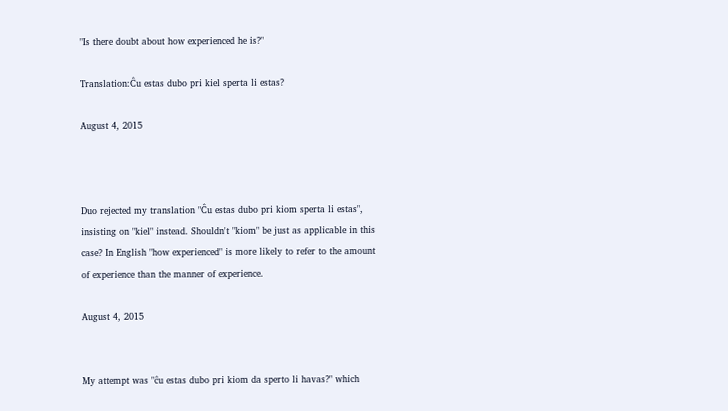"Is there doubt about how experienced he is?"

Translation:Ĉu estas dubo pri kiel sperta li estas?

August 4, 2015



Duo rejected my translation "Ĉu estas dubo pri kiom sperta li estas", insisting on "kiel" instead. Shouldn't "kiom" be just as applicable in this case? In English "how experienced" is more likely to refer to the amount of experience than the manner of experience.

August 4, 2015


My attempt was "ĉu estas dubo pri kiom da sperto li havas?" which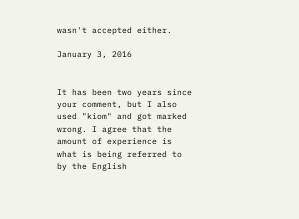wasn't accepted either.

January 3, 2016


It has been two years since your comment, but I also used "kiom" and got marked wrong. I agree that the amount of experience is what is being referred to by the English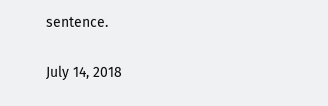sentence.

July 14, 2018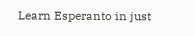Learn Esperanto in just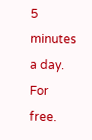5 minutes a day. For free.